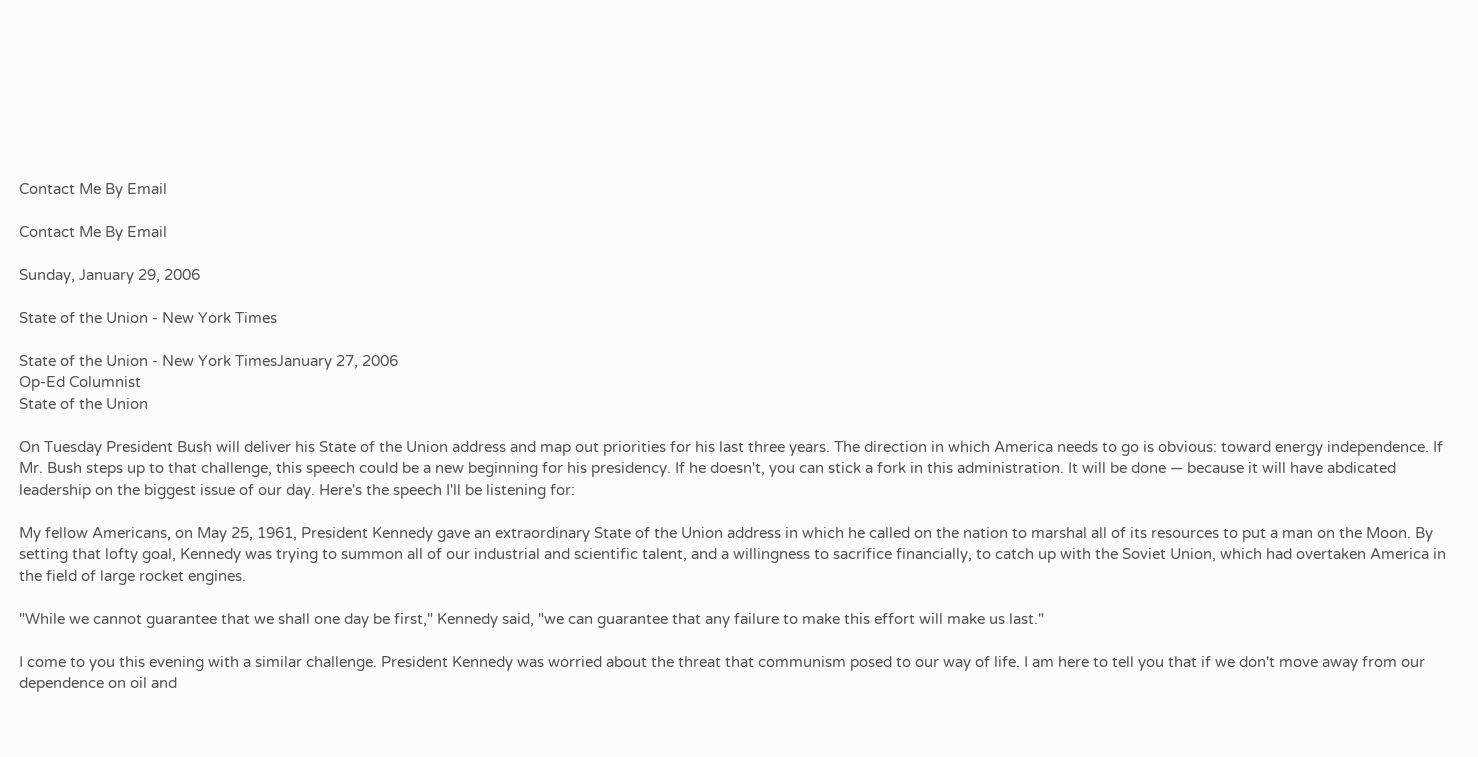Contact Me By Email

Contact Me By Email

Sunday, January 29, 2006

State of the Union - New York Times

State of the Union - New York TimesJanuary 27, 2006
Op-Ed Columnist
State of the Union

On Tuesday President Bush will deliver his State of the Union address and map out priorities for his last three years. The direction in which America needs to go is obvious: toward energy independence. If Mr. Bush steps up to that challenge, this speech could be a new beginning for his presidency. If he doesn't, you can stick a fork in this administration. It will be done — because it will have abdicated leadership on the biggest issue of our day. Here's the speech I'll be listening for:

My fellow Americans, on May 25, 1961, President Kennedy gave an extraordinary State of the Union address in which he called on the nation to marshal all of its resources to put a man on the Moon. By setting that lofty goal, Kennedy was trying to summon all of our industrial and scientific talent, and a willingness to sacrifice financially, to catch up with the Soviet Union, which had overtaken America in the field of large rocket engines.

"While we cannot guarantee that we shall one day be first," Kennedy said, "we can guarantee that any failure to make this effort will make us last."

I come to you this evening with a similar challenge. President Kennedy was worried about the threat that communism posed to our way of life. I am here to tell you that if we don't move away from our dependence on oil and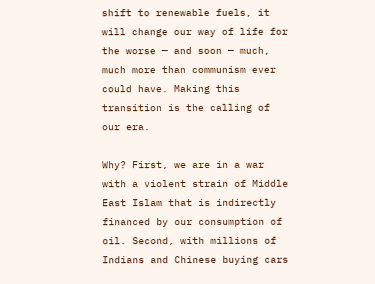shift to renewable fuels, it will change our way of life for the worse — and soon — much, much more than communism ever could have. Making this transition is the calling of our era.

Why? First, we are in a war with a violent strain of Middle East Islam that is indirectly financed by our consumption of oil. Second, with millions of Indians and Chinese buying cars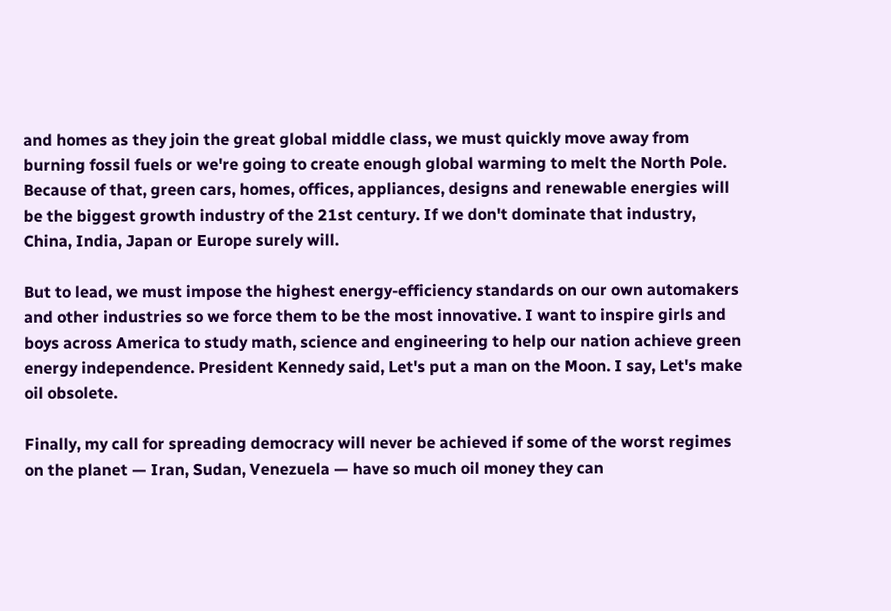and homes as they join the great global middle class, we must quickly move away from burning fossil fuels or we're going to create enough global warming to melt the North Pole. Because of that, green cars, homes, offices, appliances, designs and renewable energies will be the biggest growth industry of the 21st century. If we don't dominate that industry, China, India, Japan or Europe surely will.

But to lead, we must impose the highest energy-efficiency standards on our own automakers and other industries so we force them to be the most innovative. I want to inspire girls and boys across America to study math, science and engineering to help our nation achieve green energy independence. President Kennedy said, Let's put a man on the Moon. I say, Let's make oil obsolete.

Finally, my call for spreading democracy will never be achieved if some of the worst regimes on the planet — Iran, Sudan, Venezuela — have so much oil money they can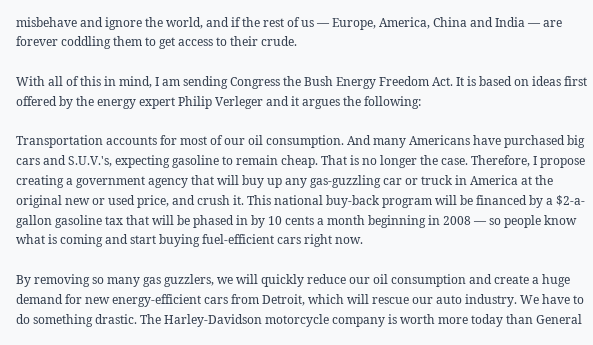misbehave and ignore the world, and if the rest of us — Europe, America, China and India — are forever coddling them to get access to their crude.

With all of this in mind, I am sending Congress the Bush Energy Freedom Act. It is based on ideas first offered by the energy expert Philip Verleger and it argues the following:

Transportation accounts for most of our oil consumption. And many Americans have purchased big cars and S.U.V.'s, expecting gasoline to remain cheap. That is no longer the case. Therefore, I propose creating a government agency that will buy up any gas-guzzling car or truck in America at the original new or used price, and crush it. This national buy-back program will be financed by a $2-a-gallon gasoline tax that will be phased in by 10 cents a month beginning in 2008 — so people know what is coming and start buying fuel-efficient cars right now.

By removing so many gas guzzlers, we will quickly reduce our oil consumption and create a huge demand for new energy-efficient cars from Detroit, which will rescue our auto industry. We have to do something drastic. The Harley-Davidson motorcycle company is worth more today than General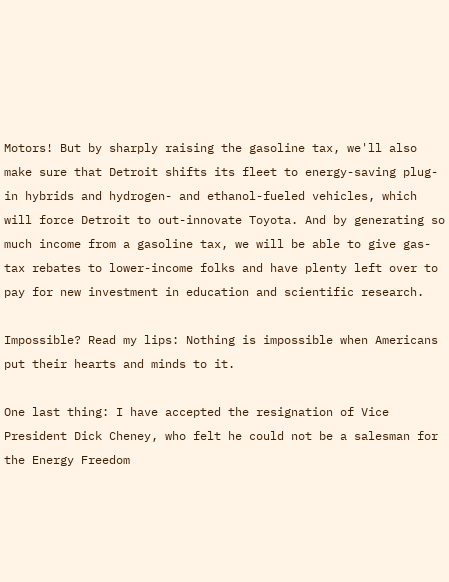Motors! But by sharply raising the gasoline tax, we'll also make sure that Detroit shifts its fleet to energy-saving plug-in hybrids and hydrogen- and ethanol-fueled vehicles, which will force Detroit to out-innovate Toyota. And by generating so much income from a gasoline tax, we will be able to give gas-tax rebates to lower-income folks and have plenty left over to pay for new investment in education and scientific research.

Impossible? Read my lips: Nothing is impossible when Americans put their hearts and minds to it.

One last thing: I have accepted the resignation of Vice President Dick Cheney, who felt he could not be a salesman for the Energy Freedom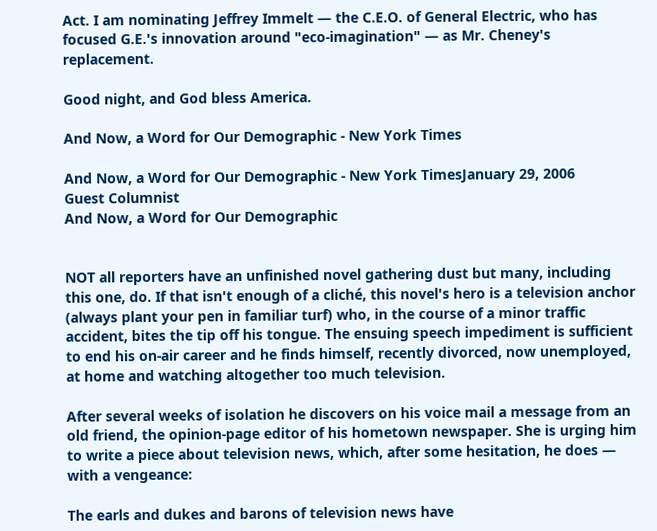Act. I am nominating Jeffrey Immelt — the C.E.O. of General Electric, who has focused G.E.'s innovation around "eco-imagination" — as Mr. Cheney's replacement.

Good night, and God bless America.

And Now, a Word for Our Demographic - New York Times

And Now, a Word for Our Demographic - New York TimesJanuary 29, 2006
Guest Columnist
And Now, a Word for Our Demographic


NOT all reporters have an unfinished novel gathering dust but many, including this one, do. If that isn't enough of a cliché, this novel's hero is a television anchor (always plant your pen in familiar turf) who, in the course of a minor traffic accident, bites the tip off his tongue. The ensuing speech impediment is sufficient to end his on-air career and he finds himself, recently divorced, now unemployed, at home and watching altogether too much television.

After several weeks of isolation he discovers on his voice mail a message from an old friend, the opinion-page editor of his hometown newspaper. She is urging him to write a piece about television news, which, after some hesitation, he does — with a vengeance:

The earls and dukes and barons of television news have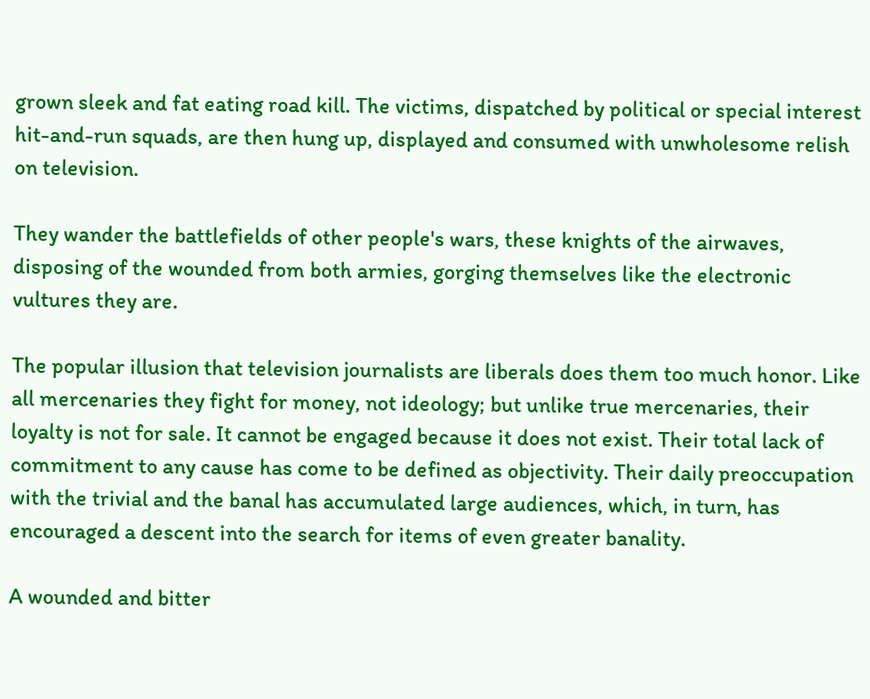grown sleek and fat eating road kill. The victims, dispatched by political or special interest hit-and-run squads, are then hung up, displayed and consumed with unwholesome relish on television.

They wander the battlefields of other people's wars, these knights of the airwaves, disposing of the wounded from both armies, gorging themselves like the electronic vultures they are.

The popular illusion that television journalists are liberals does them too much honor. Like all mercenaries they fight for money, not ideology; but unlike true mercenaries, their loyalty is not for sale. It cannot be engaged because it does not exist. Their total lack of commitment to any cause has come to be defined as objectivity. Their daily preoccupation with the trivial and the banal has accumulated large audiences, which, in turn, has encouraged a descent into the search for items of even greater banality.

A wounded and bitter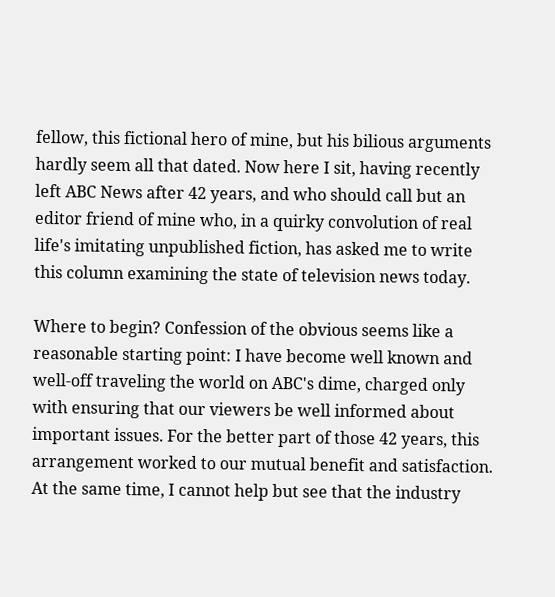fellow, this fictional hero of mine, but his bilious arguments hardly seem all that dated. Now here I sit, having recently left ABC News after 42 years, and who should call but an editor friend of mine who, in a quirky convolution of real life's imitating unpublished fiction, has asked me to write this column examining the state of television news today.

Where to begin? Confession of the obvious seems like a reasonable starting point: I have become well known and well-off traveling the world on ABC's dime, charged only with ensuring that our viewers be well informed about important issues. For the better part of those 42 years, this arrangement worked to our mutual benefit and satisfaction. At the same time, I cannot help but see that the industry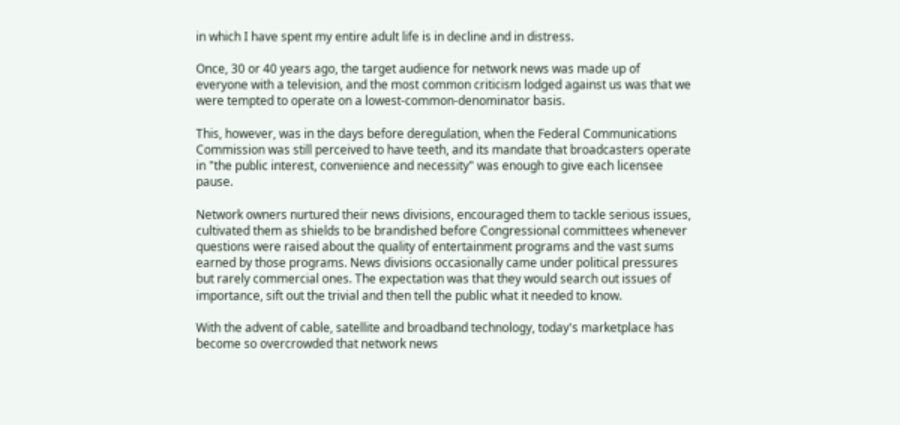in which I have spent my entire adult life is in decline and in distress.

Once, 30 or 40 years ago, the target audience for network news was made up of everyone with a television, and the most common criticism lodged against us was that we were tempted to operate on a lowest-common-denominator basis.

This, however, was in the days before deregulation, when the Federal Communications Commission was still perceived to have teeth, and its mandate that broadcasters operate in "the public interest, convenience and necessity" was enough to give each licensee pause.

Network owners nurtured their news divisions, encouraged them to tackle serious issues, cultivated them as shields to be brandished before Congressional committees whenever questions were raised about the quality of entertainment programs and the vast sums earned by those programs. News divisions occasionally came under political pressures but rarely commercial ones. The expectation was that they would search out issues of importance, sift out the trivial and then tell the public what it needed to know.

With the advent of cable, satellite and broadband technology, today's marketplace has become so overcrowded that network news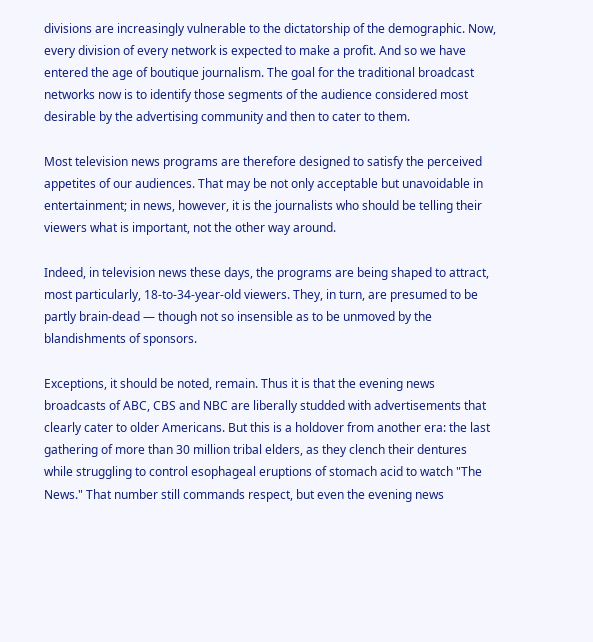divisions are increasingly vulnerable to the dictatorship of the demographic. Now, every division of every network is expected to make a profit. And so we have entered the age of boutique journalism. The goal for the traditional broadcast networks now is to identify those segments of the audience considered most desirable by the advertising community and then to cater to them.

Most television news programs are therefore designed to satisfy the perceived appetites of our audiences. That may be not only acceptable but unavoidable in entertainment; in news, however, it is the journalists who should be telling their viewers what is important, not the other way around.

Indeed, in television news these days, the programs are being shaped to attract, most particularly, 18-to-34-year-old viewers. They, in turn, are presumed to be partly brain-dead — though not so insensible as to be unmoved by the blandishments of sponsors.

Exceptions, it should be noted, remain. Thus it is that the evening news broadcasts of ABC, CBS and NBC are liberally studded with advertisements that clearly cater to older Americans. But this is a holdover from another era: the last gathering of more than 30 million tribal elders, as they clench their dentures while struggling to control esophageal eruptions of stomach acid to watch "The News." That number still commands respect, but even the evening news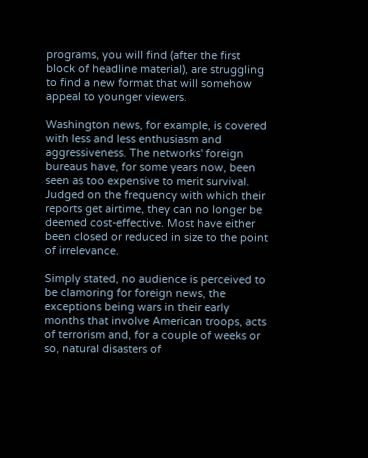programs, you will find (after the first block of headline material), are struggling to find a new format that will somehow appeal to younger viewers.

Washington news, for example, is covered with less and less enthusiasm and aggressiveness. The networks' foreign bureaus have, for some years now, been seen as too expensive to merit survival. Judged on the frequency with which their reports get airtime, they can no longer be deemed cost-effective. Most have either been closed or reduced in size to the point of irrelevance.

Simply stated, no audience is perceived to be clamoring for foreign news, the exceptions being wars in their early months that involve American troops, acts of terrorism and, for a couple of weeks or so, natural disasters of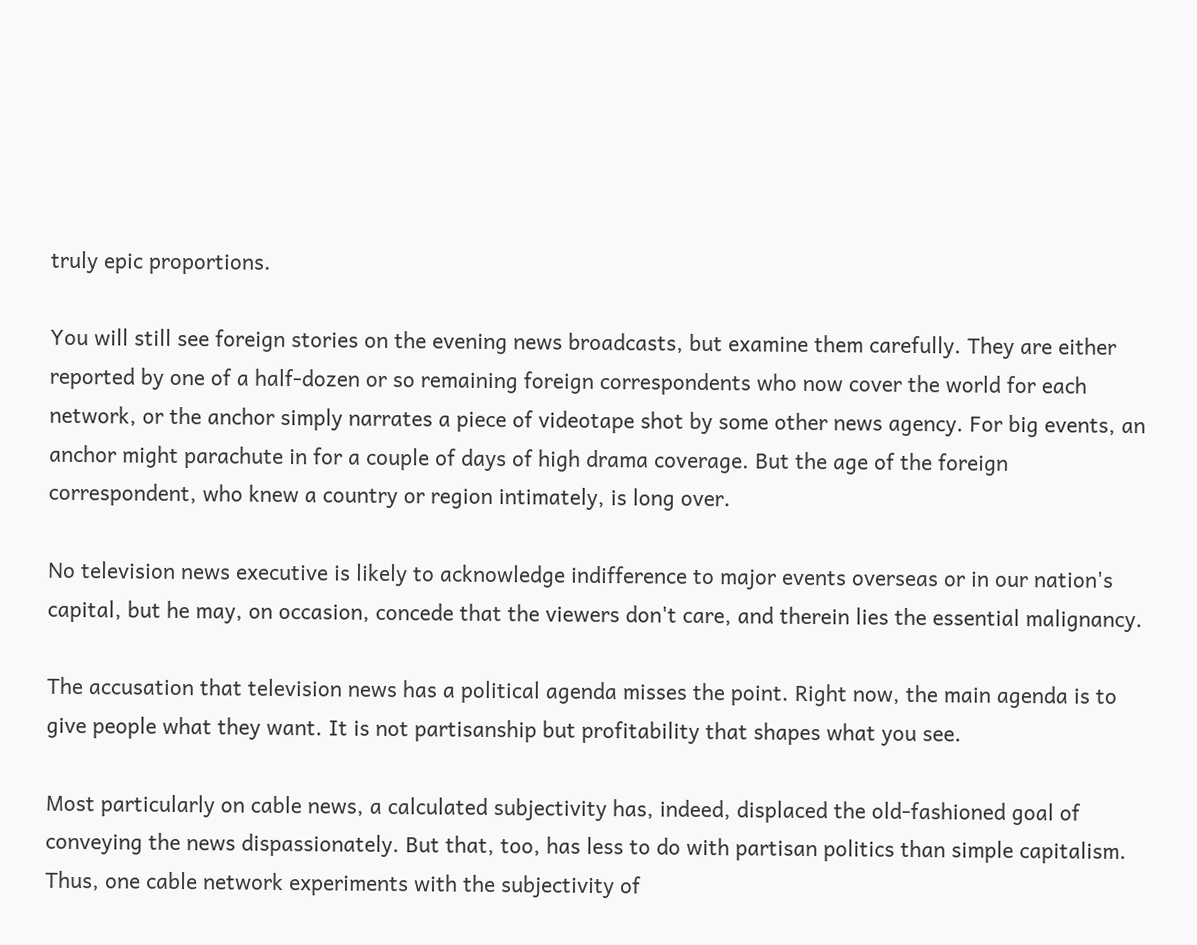truly epic proportions.

You will still see foreign stories on the evening news broadcasts, but examine them carefully. They are either reported by one of a half-dozen or so remaining foreign correspondents who now cover the world for each network, or the anchor simply narrates a piece of videotape shot by some other news agency. For big events, an anchor might parachute in for a couple of days of high drama coverage. But the age of the foreign correspondent, who knew a country or region intimately, is long over.

No television news executive is likely to acknowledge indifference to major events overseas or in our nation's capital, but he may, on occasion, concede that the viewers don't care, and therein lies the essential malignancy.

The accusation that television news has a political agenda misses the point. Right now, the main agenda is to give people what they want. It is not partisanship but profitability that shapes what you see.

Most particularly on cable news, a calculated subjectivity has, indeed, displaced the old-fashioned goal of conveying the news dispassionately. But that, too, has less to do with partisan politics than simple capitalism. Thus, one cable network experiments with the subjectivity of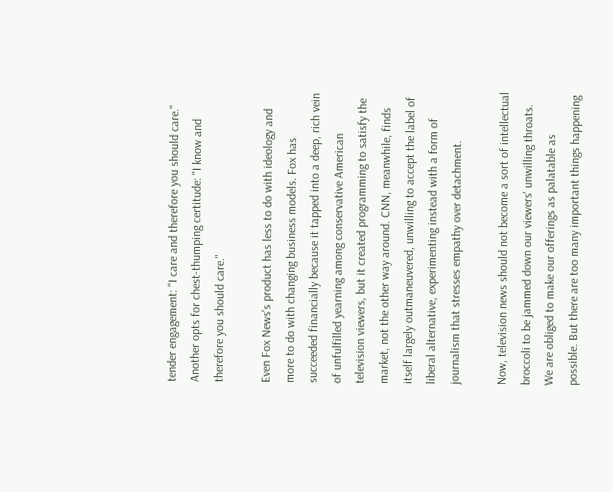tender engagement: "I care and therefore you should care." Another opts for chest-thumping certitude: "I know and therefore you should care."

Even Fox News's product has less to do with ideology and more to do with changing business models. Fox has succeeded financially because it tapped into a deep, rich vein of unfulfilled yearning among conservative American television viewers, but it created programming to satisfy the market, not the other way around. CNN, meanwhile, finds itself largely outmaneuvered, unwilling to accept the label of liberal alternative, experimenting instead with a form of journalism that stresses empathy over detachment.

Now, television news should not become a sort of intellectual broccoli to be jammed down our viewers' unwilling throats. We are obliged to make our offerings as palatable as possible. But there are too many important things happening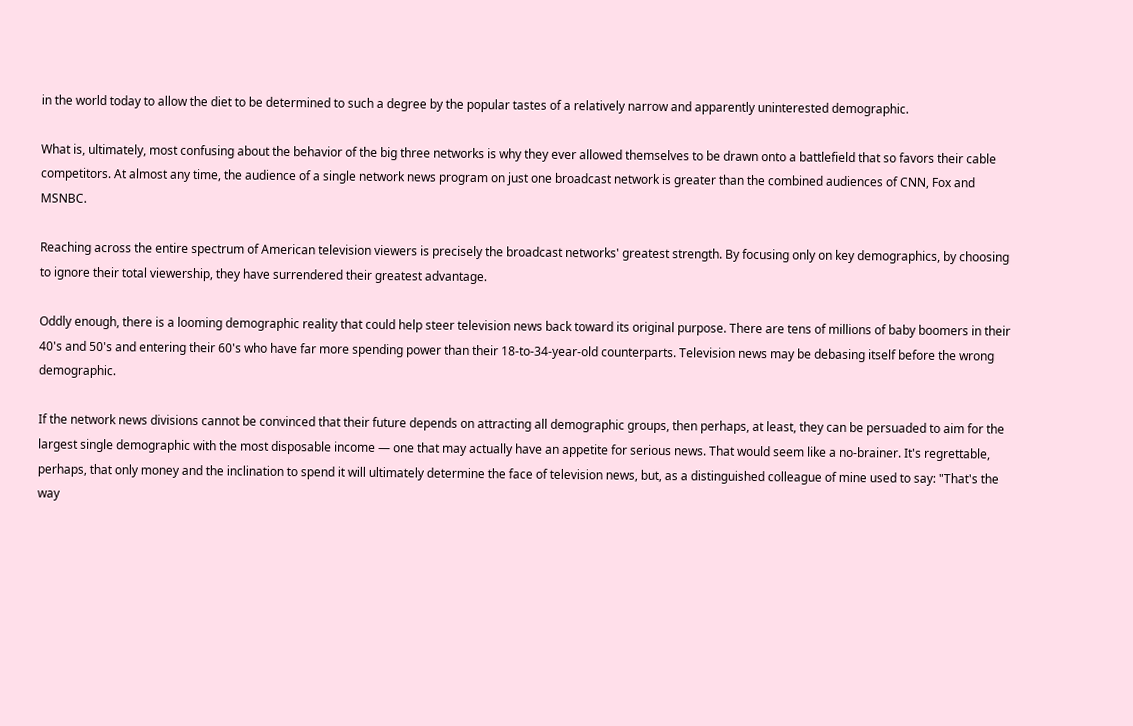in the world today to allow the diet to be determined to such a degree by the popular tastes of a relatively narrow and apparently uninterested demographic.

What is, ultimately, most confusing about the behavior of the big three networks is why they ever allowed themselves to be drawn onto a battlefield that so favors their cable competitors. At almost any time, the audience of a single network news program on just one broadcast network is greater than the combined audiences of CNN, Fox and MSNBC.

Reaching across the entire spectrum of American television viewers is precisely the broadcast networks' greatest strength. By focusing only on key demographics, by choosing to ignore their total viewership, they have surrendered their greatest advantage.

Oddly enough, there is a looming demographic reality that could help steer television news back toward its original purpose. There are tens of millions of baby boomers in their 40's and 50's and entering their 60's who have far more spending power than their 18-to-34-year-old counterparts. Television news may be debasing itself before the wrong demographic.

If the network news divisions cannot be convinced that their future depends on attracting all demographic groups, then perhaps, at least, they can be persuaded to aim for the largest single demographic with the most disposable income — one that may actually have an appetite for serious news. That would seem like a no-brainer. It's regrettable, perhaps, that only money and the inclination to spend it will ultimately determine the face of television news, but, as a distinguished colleague of mine used to say: "That's the way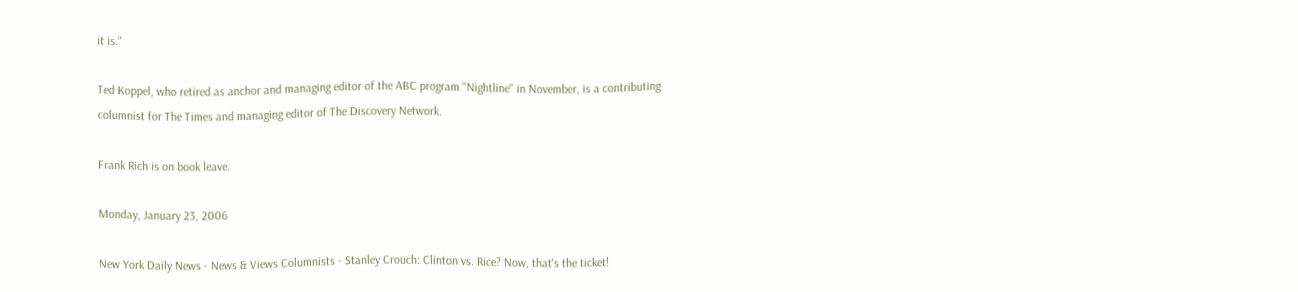it is."

Ted Koppel, who retired as anchor and managing editor of the ABC program "Nightline" in November, is a contributing columnist for The Times and managing editor of The Discovery Network.

Frank Rich is on book leave.

Monday, January 23, 2006

New York Daily News - News & Views Columnists - Stanley Crouch: Clinton vs. Rice? Now, that's the ticket!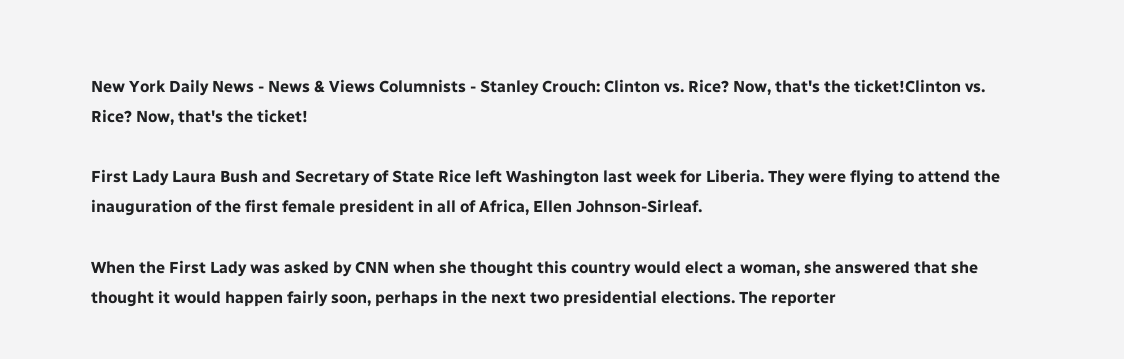New York Daily News - News & Views Columnists - Stanley Crouch: Clinton vs. Rice? Now, that's the ticket!Clinton vs. Rice? Now, that's the ticket!

First Lady Laura Bush and Secretary of State Rice left Washington last week for Liberia. They were flying to attend the inauguration of the first female president in all of Africa, Ellen Johnson-Sirleaf.

When the First Lady was asked by CNN when she thought this country would elect a woman, she answered that she thought it would happen fairly soon, perhaps in the next two presidential elections. The reporter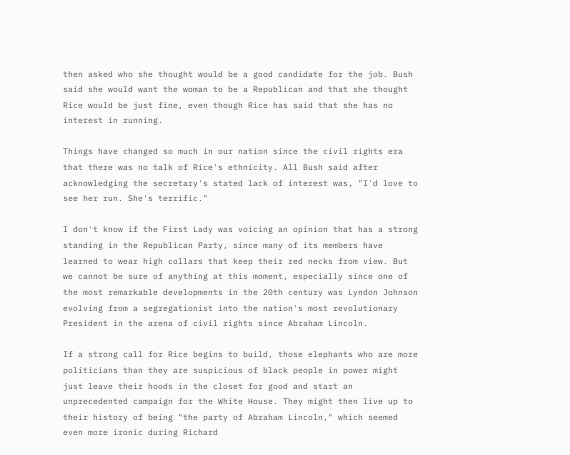then asked who she thought would be a good candidate for the job. Bush said she would want the woman to be a Republican and that she thought Rice would be just fine, even though Rice has said that she has no interest in running.

Things have changed so much in our nation since the civil rights era that there was no talk of Rice's ethnicity. All Bush said after acknowledging the secretary's stated lack of interest was, "I'd love to see her run. She's terrific."

I don't know if the First Lady was voicing an opinion that has a strong standing in the Republican Party, since many of its members have learned to wear high collars that keep their red necks from view. But we cannot be sure of anything at this moment, especially since one of the most remarkable developments in the 20th century was Lyndon Johnson evolving from a segregationist into the nation's most revolutionary President in the arena of civil rights since Abraham Lincoln.

If a strong call for Rice begins to build, those elephants who are more politicians than they are suspicious of black people in power might just leave their hoods in the closet for good and start an unprecedented campaign for the White House. They might then live up to their history of being "the party of Abraham Lincoln," which seemed even more ironic during Richard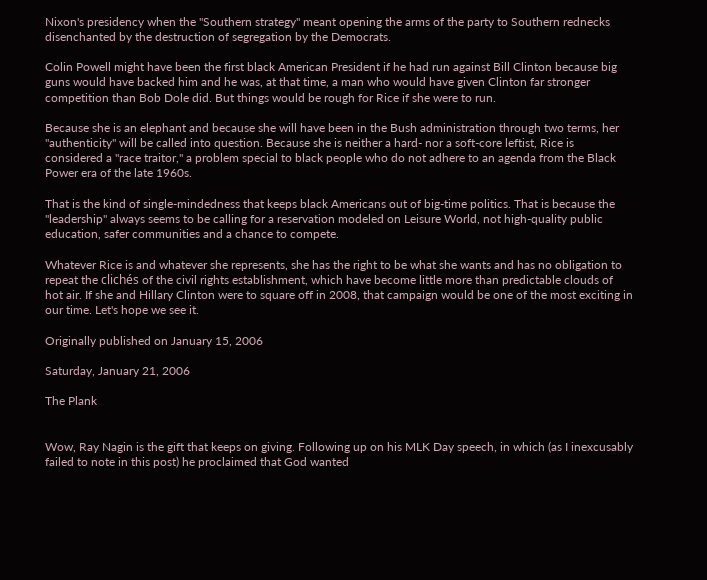Nixon's presidency when the "Southern strategy" meant opening the arms of the party to Southern rednecks disenchanted by the destruction of segregation by the Democrats.

Colin Powell might have been the first black American President if he had run against Bill Clinton because big guns would have backed him and he was, at that time, a man who would have given Clinton far stronger competition than Bob Dole did. But things would be rough for Rice if she were to run.

Because she is an elephant and because she will have been in the Bush administration through two terms, her "authenticity" will be called into question. Because she is neither a hard- nor a soft-core leftist, Rice is considered a "race traitor," a problem special to black people who do not adhere to an agenda from the Black Power era of the late 1960s.

That is the kind of single-mindedness that keeps black Americans out of big-time politics. That is because the "leadership" always seems to be calling for a reservation modeled on Leisure World, not high-quality public education, safer communities and a chance to compete.

Whatever Rice is and whatever she represents, she has the right to be what she wants and has no obligation to repeat the clichés of the civil rights establishment, which have become little more than predictable clouds of hot air. If she and Hillary Clinton were to square off in 2008, that campaign would be one of the most exciting in our time. Let's hope we see it.

Originally published on January 15, 2006

Saturday, January 21, 2006

The Plank


Wow, Ray Nagin is the gift that keeps on giving. Following up on his MLK Day speech, in which (as I inexcusably failed to note in this post) he proclaimed that God wanted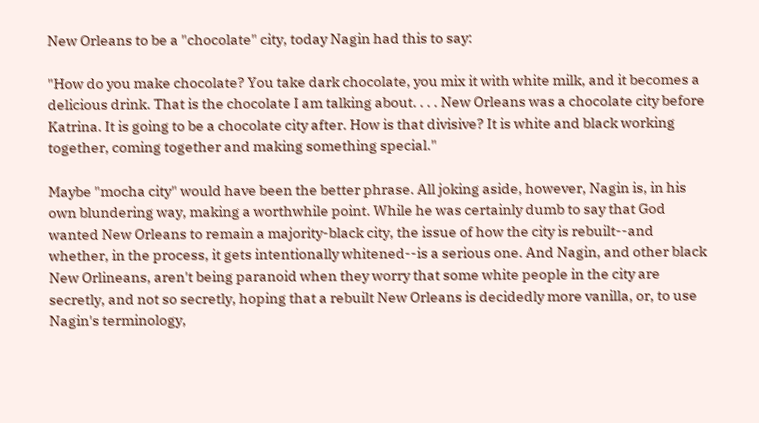New Orleans to be a "chocolate" city, today Nagin had this to say:

"How do you make chocolate? You take dark chocolate, you mix it with white milk, and it becomes a delicious drink. That is the chocolate I am talking about. . . . New Orleans was a chocolate city before Katrina. It is going to be a chocolate city after. How is that divisive? It is white and black working together, coming together and making something special."

Maybe "mocha city" would have been the better phrase. All joking aside, however, Nagin is, in his own blundering way, making a worthwhile point. While he was certainly dumb to say that God wanted New Orleans to remain a majority-black city, the issue of how the city is rebuilt--and whether, in the process, it gets intentionally whitened--is a serious one. And Nagin, and other black New Orlineans, aren't being paranoid when they worry that some white people in the city are secretly, and not so secretly, hoping that a rebuilt New Orleans is decidedly more vanilla, or, to use Nagin's terminology,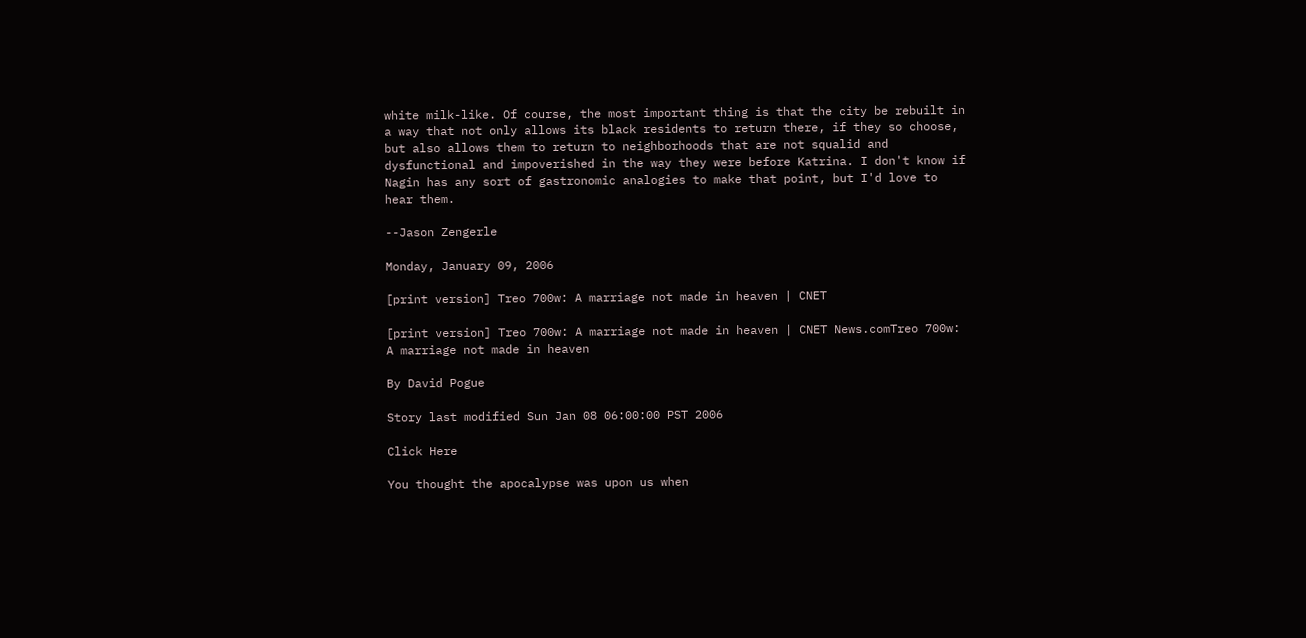white milk-like. Of course, the most important thing is that the city be rebuilt in a way that not only allows its black residents to return there, if they so choose, but also allows them to return to neighborhoods that are not squalid and dysfunctional and impoverished in the way they were before Katrina. I don't know if Nagin has any sort of gastronomic analogies to make that point, but I'd love to hear them.

--Jason Zengerle

Monday, January 09, 2006

[print version] Treo 700w: A marriage not made in heaven | CNET

[print version] Treo 700w: A marriage not made in heaven | CNET News.comTreo 700w: A marriage not made in heaven

By David Pogue

Story last modified Sun Jan 08 06:00:00 PST 2006

Click Here

You thought the apocalypse was upon us when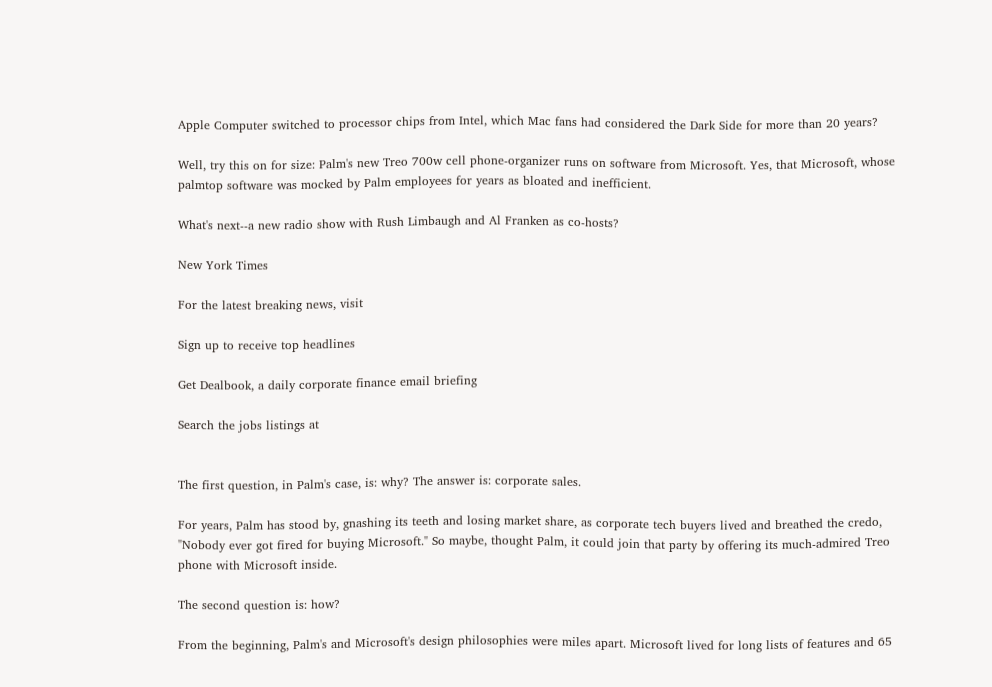Apple Computer switched to processor chips from Intel, which Mac fans had considered the Dark Side for more than 20 years?

Well, try this on for size: Palm's new Treo 700w cell phone-organizer runs on software from Microsoft. Yes, that Microsoft, whose palmtop software was mocked by Palm employees for years as bloated and inefficient.

What's next--a new radio show with Rush Limbaugh and Al Franken as co-hosts?

New York Times

For the latest breaking news, visit

Sign up to receive top headlines

Get Dealbook, a daily corporate finance email briefing

Search the jobs listings at


The first question, in Palm's case, is: why? The answer is: corporate sales.

For years, Palm has stood by, gnashing its teeth and losing market share, as corporate tech buyers lived and breathed the credo, "Nobody ever got fired for buying Microsoft." So maybe, thought Palm, it could join that party by offering its much-admired Treo phone with Microsoft inside.

The second question is: how?

From the beginning, Palm's and Microsoft's design philosophies were miles apart. Microsoft lived for long lists of features and 65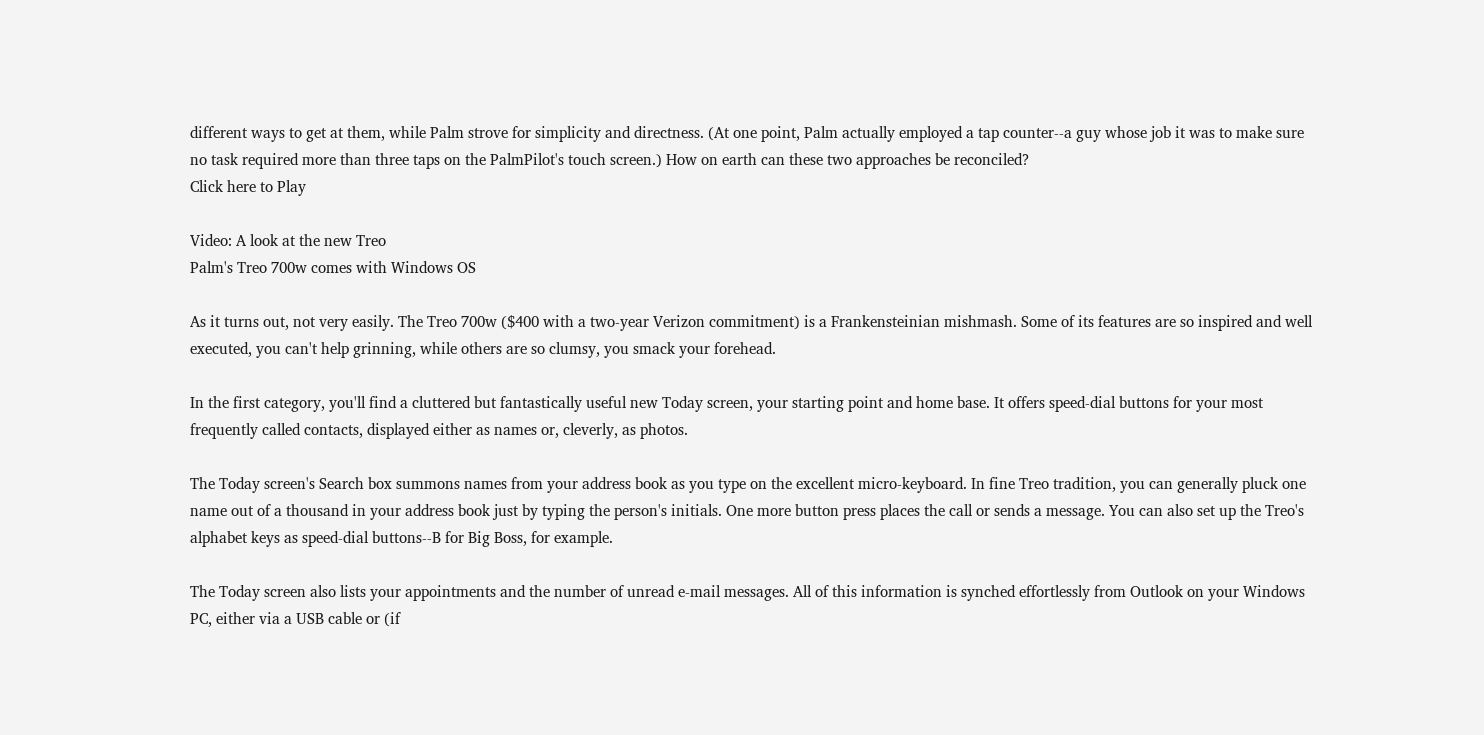different ways to get at them, while Palm strove for simplicity and directness. (At one point, Palm actually employed a tap counter--a guy whose job it was to make sure no task required more than three taps on the PalmPilot's touch screen.) How on earth can these two approaches be reconciled?
Click here to Play

Video: A look at the new Treo
Palm's Treo 700w comes with Windows OS

As it turns out, not very easily. The Treo 700w ($400 with a two-year Verizon commitment) is a Frankensteinian mishmash. Some of its features are so inspired and well executed, you can't help grinning, while others are so clumsy, you smack your forehead.

In the first category, you'll find a cluttered but fantastically useful new Today screen, your starting point and home base. It offers speed-dial buttons for your most frequently called contacts, displayed either as names or, cleverly, as photos.

The Today screen's Search box summons names from your address book as you type on the excellent micro-keyboard. In fine Treo tradition, you can generally pluck one name out of a thousand in your address book just by typing the person's initials. One more button press places the call or sends a message. You can also set up the Treo's alphabet keys as speed-dial buttons--B for Big Boss, for example.

The Today screen also lists your appointments and the number of unread e-mail messages. All of this information is synched effortlessly from Outlook on your Windows PC, either via a USB cable or (if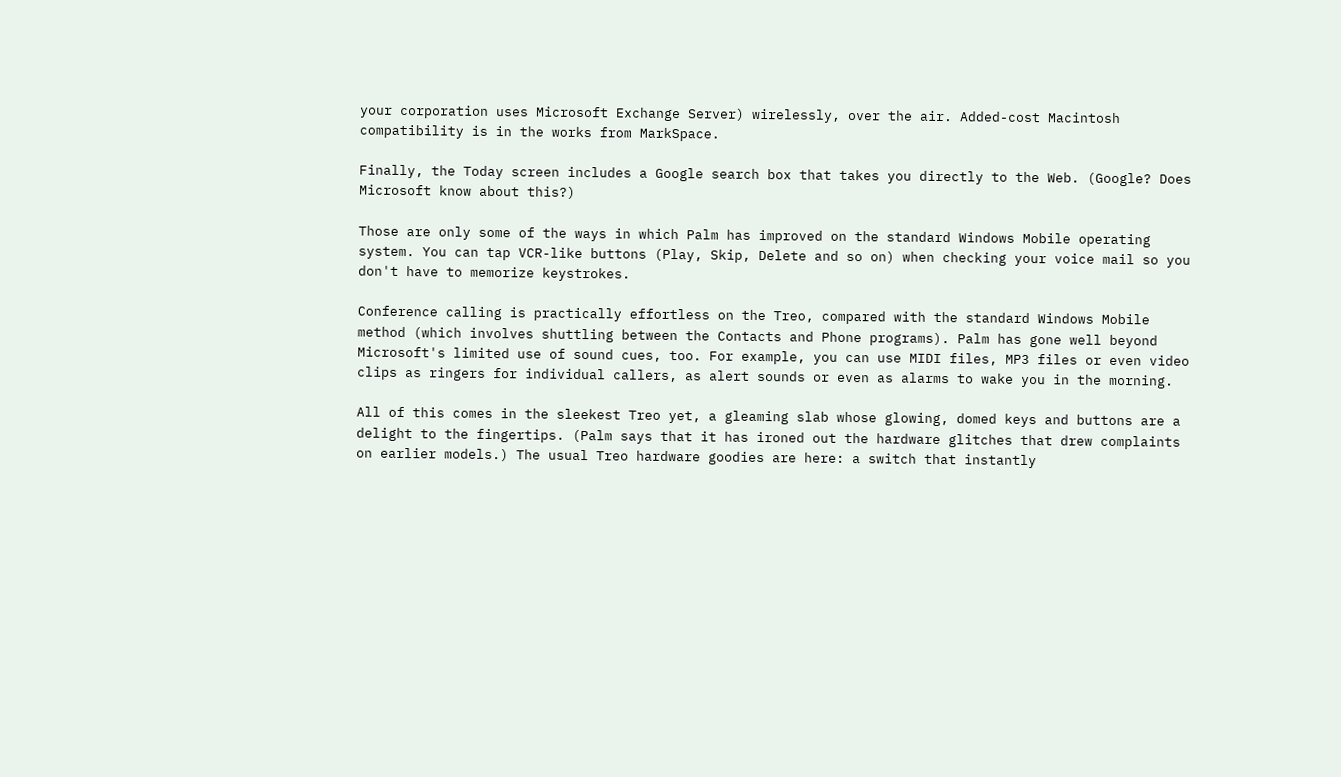your corporation uses Microsoft Exchange Server) wirelessly, over the air. Added-cost Macintosh compatibility is in the works from MarkSpace.

Finally, the Today screen includes a Google search box that takes you directly to the Web. (Google? Does Microsoft know about this?)

Those are only some of the ways in which Palm has improved on the standard Windows Mobile operating system. You can tap VCR-like buttons (Play, Skip, Delete and so on) when checking your voice mail so you don't have to memorize keystrokes.

Conference calling is practically effortless on the Treo, compared with the standard Windows Mobile method (which involves shuttling between the Contacts and Phone programs). Palm has gone well beyond Microsoft's limited use of sound cues, too. For example, you can use MIDI files, MP3 files or even video clips as ringers for individual callers, as alert sounds or even as alarms to wake you in the morning.

All of this comes in the sleekest Treo yet, a gleaming slab whose glowing, domed keys and buttons are a delight to the fingertips. (Palm says that it has ironed out the hardware glitches that drew complaints on earlier models.) The usual Treo hardware goodies are here: a switch that instantly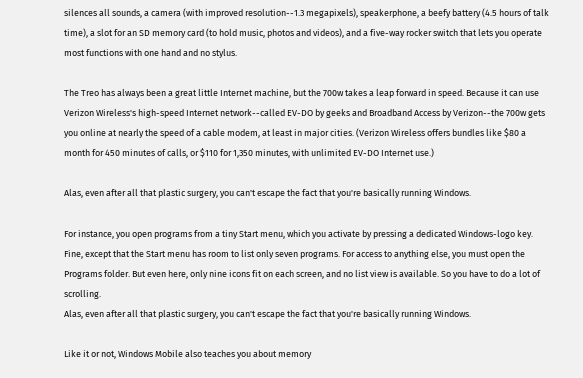silences all sounds, a camera (with improved resolution--1.3 megapixels), speakerphone, a beefy battery (4.5 hours of talk time), a slot for an SD memory card (to hold music, photos and videos), and a five-way rocker switch that lets you operate most functions with one hand and no stylus.

The Treo has always been a great little Internet machine, but the 700w takes a leap forward in speed. Because it can use Verizon Wireless's high-speed Internet network--called EV-DO by geeks and Broadband Access by Verizon--the 700w gets you online at nearly the speed of a cable modem, at least in major cities. (Verizon Wireless offers bundles like $80 a month for 450 minutes of calls, or $110 for 1,350 minutes, with unlimited EV-DO Internet use.)

Alas, even after all that plastic surgery, you can't escape the fact that you're basically running Windows.

For instance, you open programs from a tiny Start menu, which you activate by pressing a dedicated Windows-logo key. Fine, except that the Start menu has room to list only seven programs. For access to anything else, you must open the Programs folder. But even here, only nine icons fit on each screen, and no list view is available. So you have to do a lot of scrolling.
Alas, even after all that plastic surgery, you can't escape the fact that you're basically running Windows.

Like it or not, Windows Mobile also teaches you about memory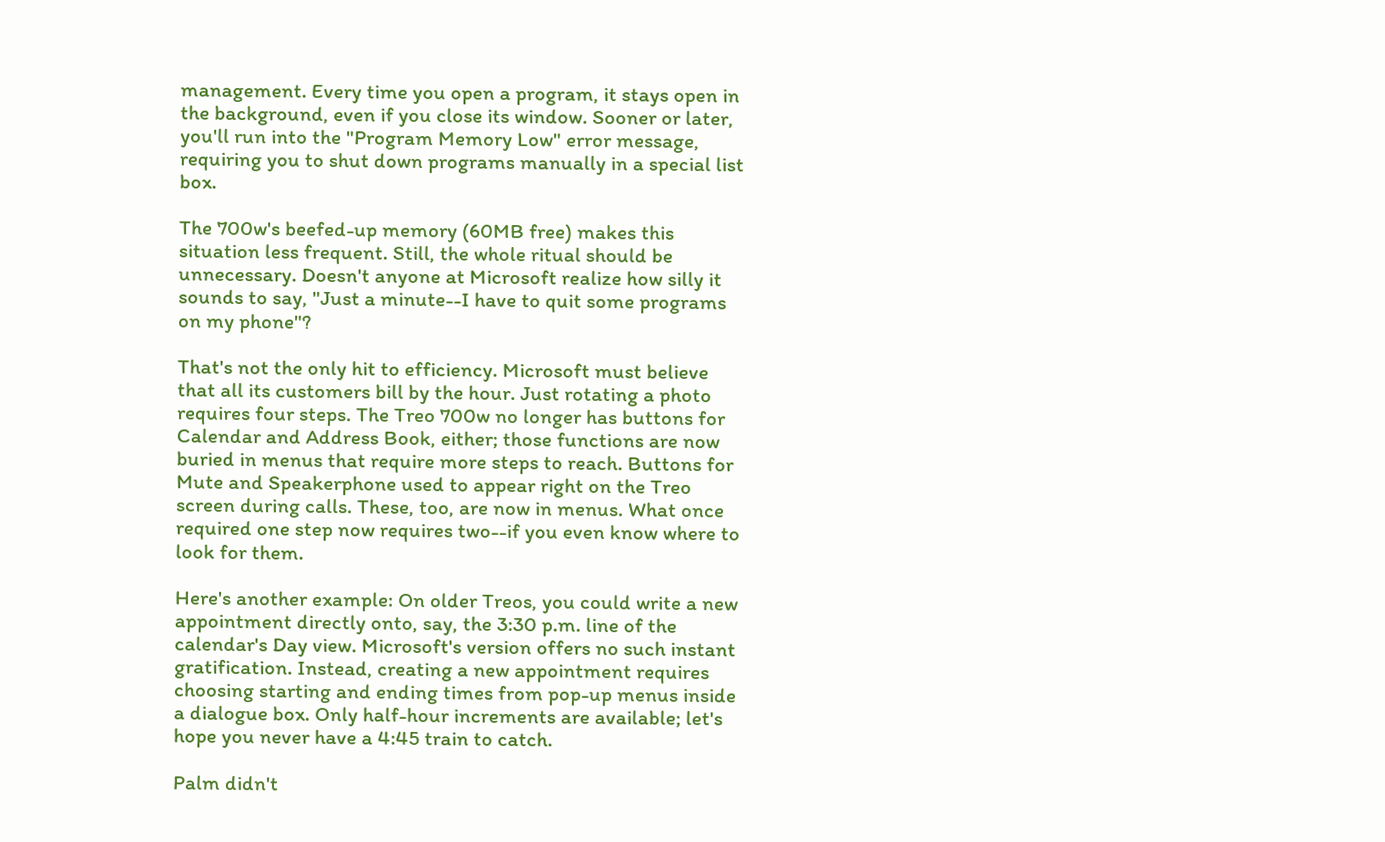management. Every time you open a program, it stays open in the background, even if you close its window. Sooner or later, you'll run into the "Program Memory Low" error message, requiring you to shut down programs manually in a special list box.

The 700w's beefed-up memory (60MB free) makes this situation less frequent. Still, the whole ritual should be unnecessary. Doesn't anyone at Microsoft realize how silly it sounds to say, "Just a minute--I have to quit some programs on my phone"?

That's not the only hit to efficiency. Microsoft must believe that all its customers bill by the hour. Just rotating a photo requires four steps. The Treo 700w no longer has buttons for Calendar and Address Book, either; those functions are now buried in menus that require more steps to reach. Buttons for Mute and Speakerphone used to appear right on the Treo screen during calls. These, too, are now in menus. What once required one step now requires two--if you even know where to look for them.

Here's another example: On older Treos, you could write a new appointment directly onto, say, the 3:30 p.m. line of the calendar's Day view. Microsoft's version offers no such instant gratification. Instead, creating a new appointment requires choosing starting and ending times from pop-up menus inside a dialogue box. Only half-hour increments are available; let's hope you never have a 4:45 train to catch.

Palm didn't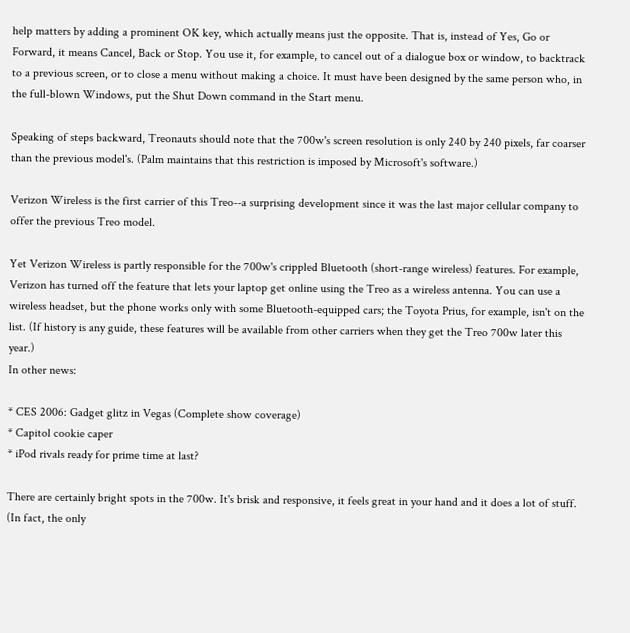help matters by adding a prominent OK key, which actually means just the opposite. That is, instead of Yes, Go or Forward, it means Cancel, Back or Stop. You use it, for example, to cancel out of a dialogue box or window, to backtrack to a previous screen, or to close a menu without making a choice. It must have been designed by the same person who, in the full-blown Windows, put the Shut Down command in the Start menu.

Speaking of steps backward, Treonauts should note that the 700w's screen resolution is only 240 by 240 pixels, far coarser than the previous model's. (Palm maintains that this restriction is imposed by Microsoft's software.)

Verizon Wireless is the first carrier of this Treo--a surprising development since it was the last major cellular company to offer the previous Treo model.

Yet Verizon Wireless is partly responsible for the 700w's crippled Bluetooth (short-range wireless) features. For example, Verizon has turned off the feature that lets your laptop get online using the Treo as a wireless antenna. You can use a wireless headset, but the phone works only with some Bluetooth-equipped cars; the Toyota Prius, for example, isn't on the list. (If history is any guide, these features will be available from other carriers when they get the Treo 700w later this year.)
In other news:

* CES 2006: Gadget glitz in Vegas (Complete show coverage)
* Capitol cookie caper
* iPod rivals ready for prime time at last?

There are certainly bright spots in the 700w. It's brisk and responsive, it feels great in your hand and it does a lot of stuff. (In fact, the only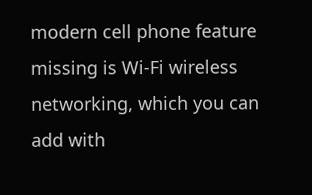modern cell phone feature missing is Wi-Fi wireless networking, which you can add with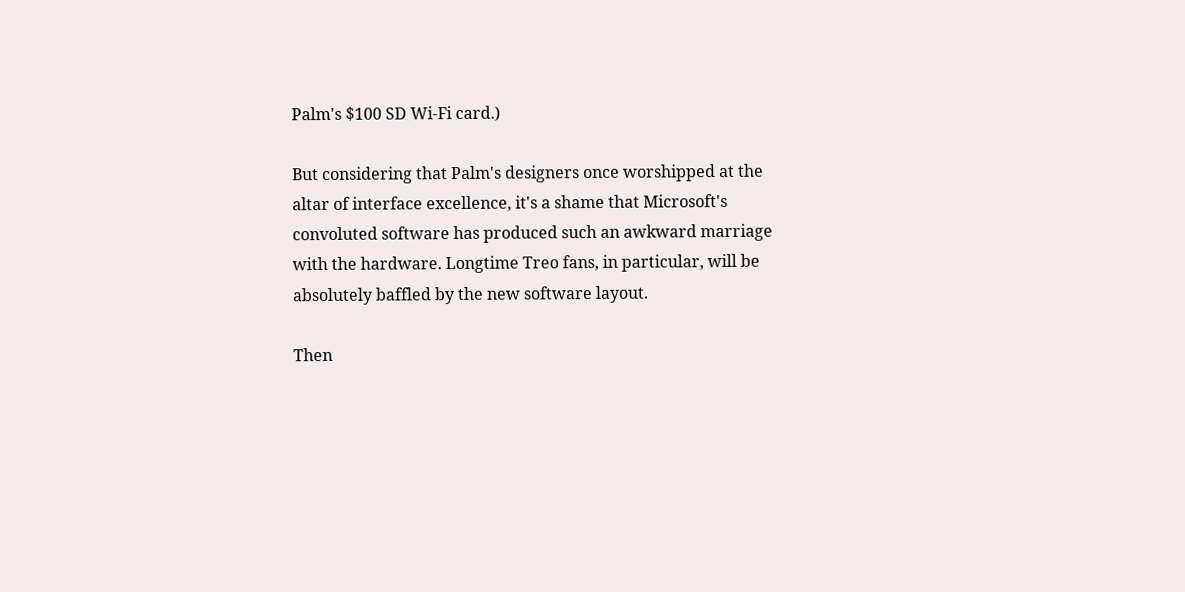Palm's $100 SD Wi-Fi card.)

But considering that Palm's designers once worshipped at the altar of interface excellence, it's a shame that Microsoft's convoluted software has produced such an awkward marriage with the hardware. Longtime Treo fans, in particular, will be absolutely baffled by the new software layout.

Then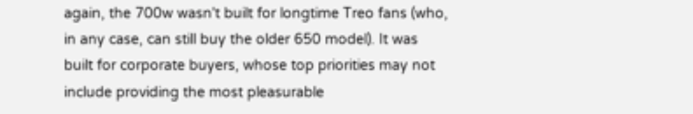again, the 700w wasn't built for longtime Treo fans (who, in any case, can still buy the older 650 model). It was built for corporate buyers, whose top priorities may not include providing the most pleasurable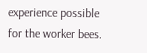experience possible for the worker bees.